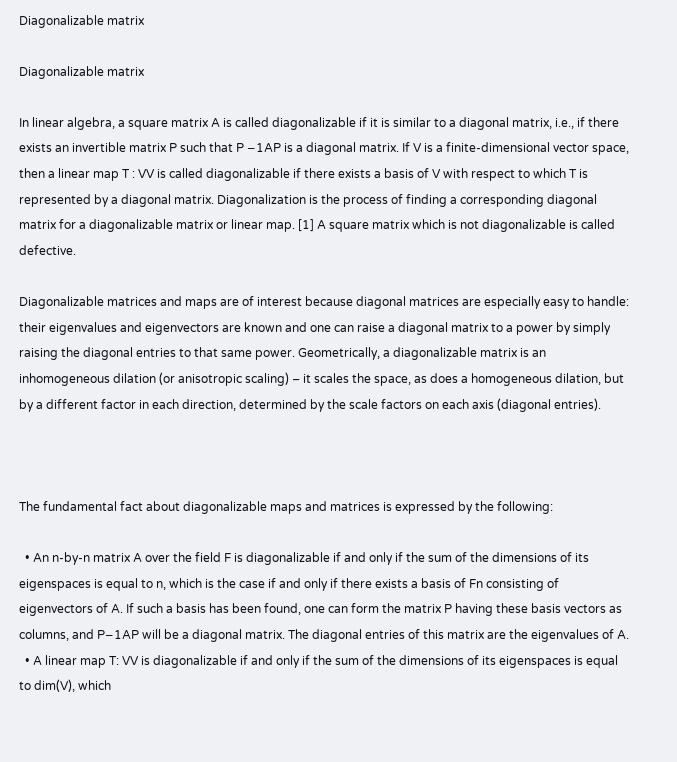Diagonalizable matrix

Diagonalizable matrix

In linear algebra, a square matrix A is called diagonalizable if it is similar to a diagonal matrix, i.e., if there exists an invertible matrix P such that P −1AP is a diagonal matrix. If V is a finite-dimensional vector space, then a linear map T : VV is called diagonalizable if there exists a basis of V with respect to which T is represented by a diagonal matrix. Diagonalization is the process of finding a corresponding diagonal matrix for a diagonalizable matrix or linear map. [1] A square matrix which is not diagonalizable is called defective.

Diagonalizable matrices and maps are of interest because diagonal matrices are especially easy to handle: their eigenvalues and eigenvectors are known and one can raise a diagonal matrix to a power by simply raising the diagonal entries to that same power. Geometrically, a diagonalizable matrix is an inhomogeneous dilation (or anisotropic scaling) – it scales the space, as does a homogeneous dilation, but by a different factor in each direction, determined by the scale factors on each axis (diagonal entries).



The fundamental fact about diagonalizable maps and matrices is expressed by the following:

  • An n-by-n matrix A over the field F is diagonalizable if and only if the sum of the dimensions of its eigenspaces is equal to n, which is the case if and only if there exists a basis of Fn consisting of eigenvectors of A. If such a basis has been found, one can form the matrix P having these basis vectors as columns, and P−1AP will be a diagonal matrix. The diagonal entries of this matrix are the eigenvalues of A.
  • A linear map T: VV is diagonalizable if and only if the sum of the dimensions of its eigenspaces is equal to dim(V), which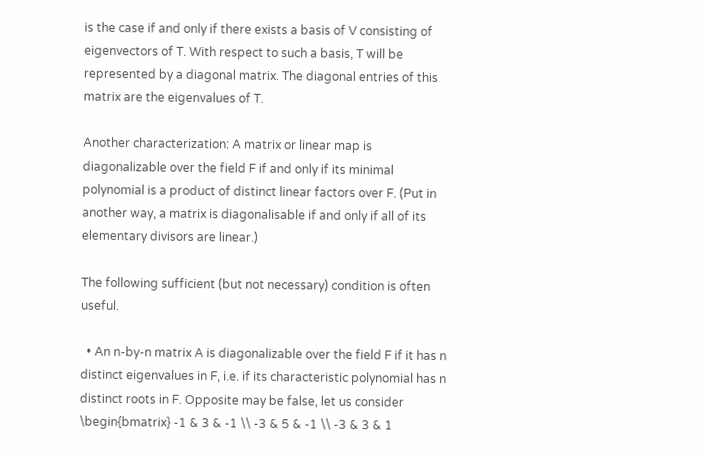is the case if and only if there exists a basis of V consisting of eigenvectors of T. With respect to such a basis, T will be represented by a diagonal matrix. The diagonal entries of this matrix are the eigenvalues of T.

Another characterization: A matrix or linear map is diagonalizable over the field F if and only if its minimal polynomial is a product of distinct linear factors over F. (Put in another way, a matrix is diagonalisable if and only if all of its elementary divisors are linear.)

The following sufficient (but not necessary) condition is often useful.

  • An n-by-n matrix A is diagonalizable over the field F if it has n distinct eigenvalues in F, i.e. if its characteristic polynomial has n distinct roots in F. Opposite may be false, let us consider
\begin{bmatrix} -1 & 3 & -1 \\ -3 & 5 & -1 \\ -3 & 3 & 1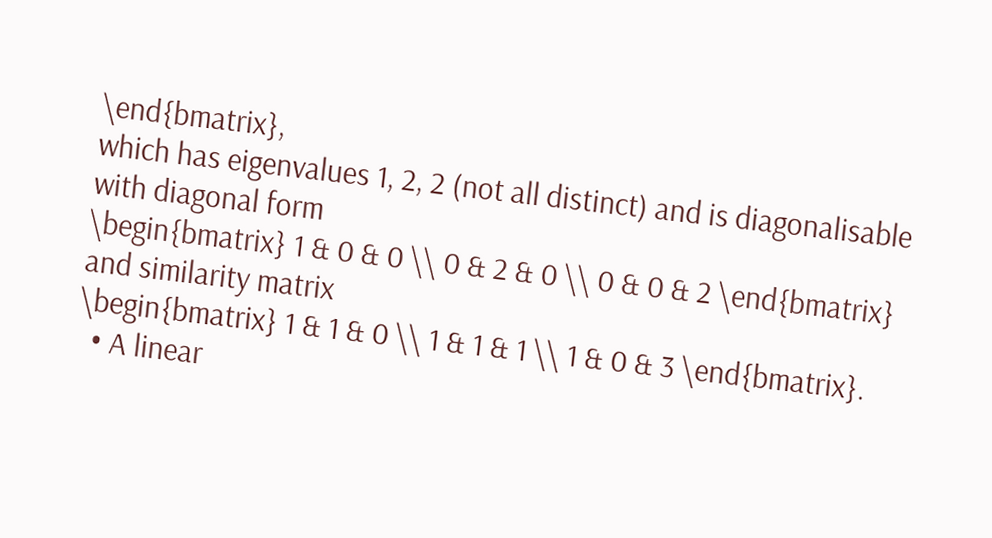\end{bmatrix},
which has eigenvalues 1, 2, 2 (not all distinct) and is diagonalisable with diagonal form
\begin{bmatrix} 1 & 0 & 0 \\ 0 & 2 & 0 \\ 0 & 0 & 2 \end{bmatrix}
and similarity matrix
\begin{bmatrix} 1 & 1 & 0 \\ 1 & 1 & 1 \\ 1 & 0 & 3 \end{bmatrix}.
  • A linear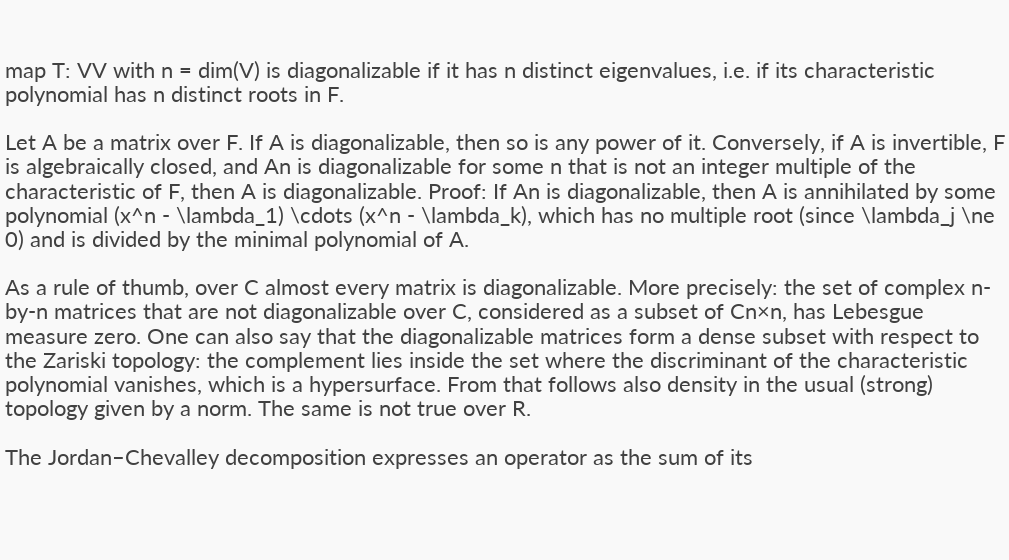map T: VV with n = dim(V) is diagonalizable if it has n distinct eigenvalues, i.e. if its characteristic polynomial has n distinct roots in F.

Let A be a matrix over F. If A is diagonalizable, then so is any power of it. Conversely, if A is invertible, F is algebraically closed, and An is diagonalizable for some n that is not an integer multiple of the characteristic of F, then A is diagonalizable. Proof: If An is diagonalizable, then A is annihilated by some polynomial (x^n - \lambda_1) \cdots (x^n - \lambda_k), which has no multiple root (since \lambda_j \ne 0) and is divided by the minimal polynomial of A.

As a rule of thumb, over C almost every matrix is diagonalizable. More precisely: the set of complex n-by-n matrices that are not diagonalizable over C, considered as a subset of Cn×n, has Lebesgue measure zero. One can also say that the diagonalizable matrices form a dense subset with respect to the Zariski topology: the complement lies inside the set where the discriminant of the characteristic polynomial vanishes, which is a hypersurface. From that follows also density in the usual (strong) topology given by a norm. The same is not true over R.

The Jordan–Chevalley decomposition expresses an operator as the sum of its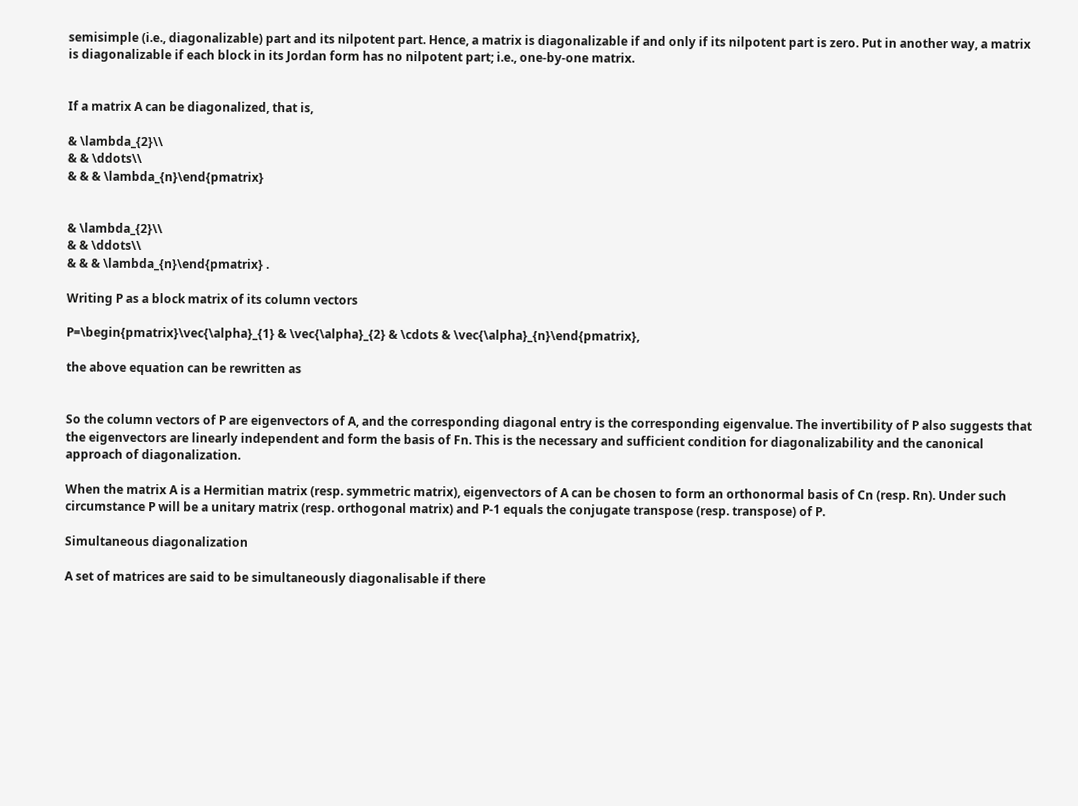semisimple (i.e., diagonalizable) part and its nilpotent part. Hence, a matrix is diagonalizable if and only if its nilpotent part is zero. Put in another way, a matrix is diagonalizable if each block in its Jordan form has no nilpotent part; i.e., one-by-one matrix.


If a matrix A can be diagonalized, that is,

& \lambda_{2}\\
& & \ddots\\
& & & \lambda_{n}\end{pmatrix}


& \lambda_{2}\\
& & \ddots\\
& & & \lambda_{n}\end{pmatrix} .

Writing P as a block matrix of its column vectors

P=\begin{pmatrix}\vec{\alpha}_{1} & \vec{\alpha}_{2} & \cdots & \vec{\alpha}_{n}\end{pmatrix},

the above equation can be rewritten as


So the column vectors of P are eigenvectors of A, and the corresponding diagonal entry is the corresponding eigenvalue. The invertibility of P also suggests that the eigenvectors are linearly independent and form the basis of Fn. This is the necessary and sufficient condition for diagonalizability and the canonical approach of diagonalization.

When the matrix A is a Hermitian matrix (resp. symmetric matrix), eigenvectors of A can be chosen to form an orthonormal basis of Cn (resp. Rn). Under such circumstance P will be a unitary matrix (resp. orthogonal matrix) and P-1 equals the conjugate transpose (resp. transpose) of P.

Simultaneous diagonalization

A set of matrices are said to be simultaneously diagonalisable if there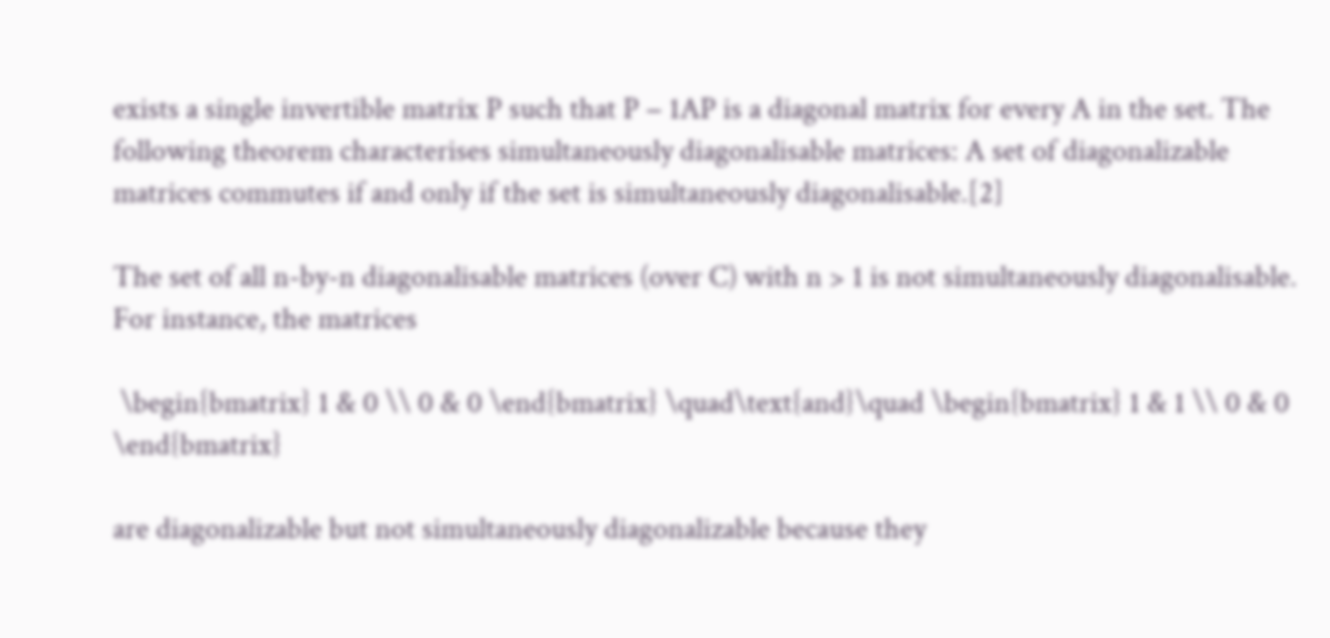exists a single invertible matrix P such that P − 1AP is a diagonal matrix for every A in the set. The following theorem characterises simultaneously diagonalisable matrices: A set of diagonalizable matrices commutes if and only if the set is simultaneously diagonalisable.[2]

The set of all n-by-n diagonalisable matrices (over C) with n > 1 is not simultaneously diagonalisable. For instance, the matrices

 \begin{bmatrix} 1 & 0 \\ 0 & 0 \end{bmatrix} \quad\text{and}\quad \begin{bmatrix} 1 & 1 \\ 0 & 0 \end{bmatrix}

are diagonalizable but not simultaneously diagonalizable because they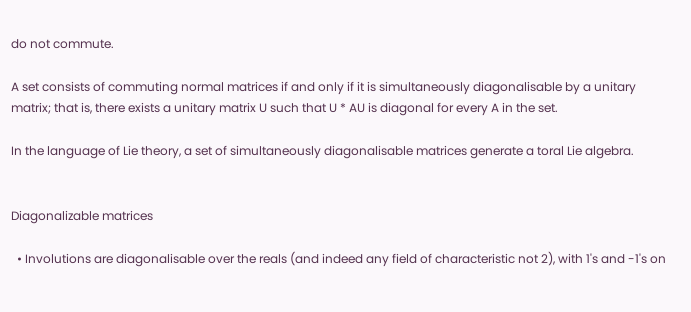do not commute.

A set consists of commuting normal matrices if and only if it is simultaneously diagonalisable by a unitary matrix; that is, there exists a unitary matrix U such that U * AU is diagonal for every A in the set.

In the language of Lie theory, a set of simultaneously diagonalisable matrices generate a toral Lie algebra.


Diagonalizable matrices

  • Involutions are diagonalisable over the reals (and indeed any field of characteristic not 2), with 1's and -1's on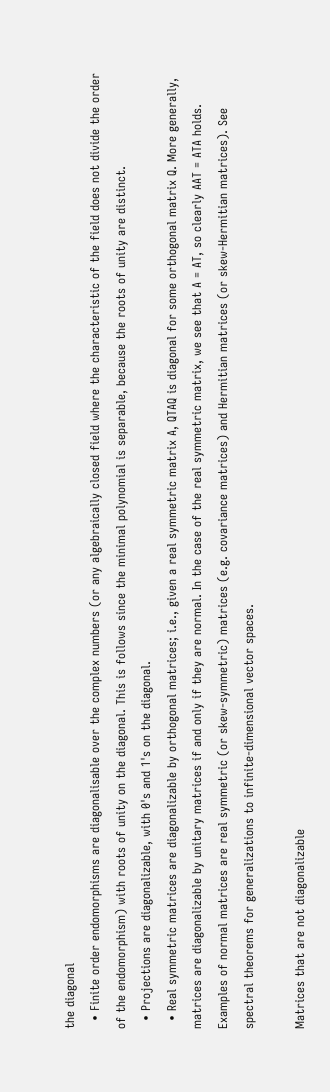the diagonal
  • Finite order endomorphisms are diagonalisable over the complex numbers (or any algebraically closed field where the characteristic of the field does not divide the order of the endomorphism) with roots of unity on the diagonal. This is follows since the minimal polynomial is separable, because the roots of unity are distinct.
  • Projections are diagonalizable, with 0's and 1's on the diagonal.
  • Real symmetric matrices are diagonalizable by orthogonal matrices; i.e., given a real symmetric matrix A, QTAQ is diagonal for some orthogonal matrix Q. More generally, matrices are diagonalizable by unitary matrices if and only if they are normal. In the case of the real symmetric matrix, we see that A = AT, so clearly AAT = ATA holds. Examples of normal matrices are real symmetric (or skew-symmetric) matrices (e.g. covariance matrices) and Hermitian matrices (or skew-Hermitian matrices). See spectral theorems for generalizations to infinite-dimensional vector spaces.

Matrices that are not diagonalizable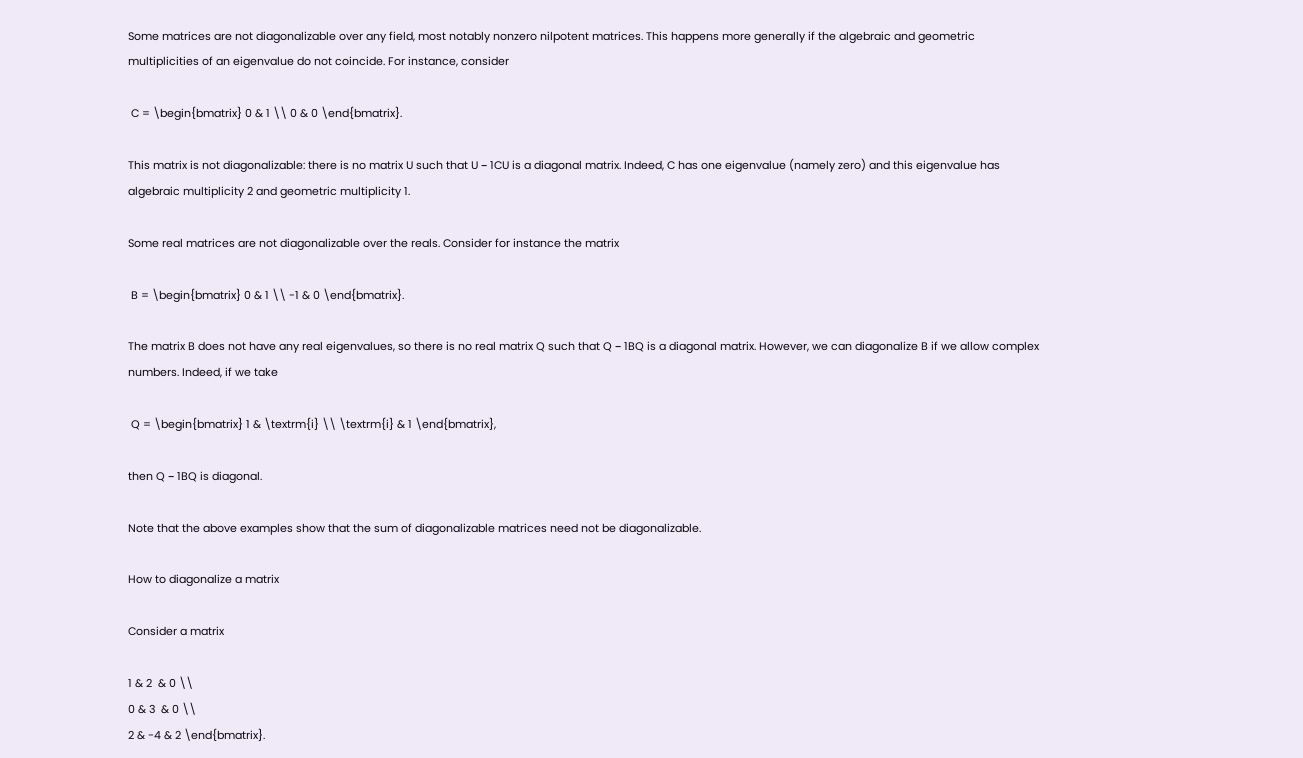Some matrices are not diagonalizable over any field, most notably nonzero nilpotent matrices. This happens more generally if the algebraic and geometric multiplicities of an eigenvalue do not coincide. For instance, consider

 C = \begin{bmatrix} 0 & 1 \\ 0 & 0 \end{bmatrix}.

This matrix is not diagonalizable: there is no matrix U such that U − 1CU is a diagonal matrix. Indeed, C has one eigenvalue (namely zero) and this eigenvalue has algebraic multiplicity 2 and geometric multiplicity 1.

Some real matrices are not diagonalizable over the reals. Consider for instance the matrix

 B = \begin{bmatrix} 0 & 1 \\ -1 & 0 \end{bmatrix}.

The matrix B does not have any real eigenvalues, so there is no real matrix Q such that Q − 1BQ is a diagonal matrix. However, we can diagonalize B if we allow complex numbers. Indeed, if we take

 Q = \begin{bmatrix} 1 & \textrm{i} \\ \textrm{i} & 1 \end{bmatrix},

then Q − 1BQ is diagonal.

Note that the above examples show that the sum of diagonalizable matrices need not be diagonalizable.

How to diagonalize a matrix

Consider a matrix

1 & 2  & 0 \\
0 & 3  & 0 \\
2 & -4 & 2 \end{bmatrix}.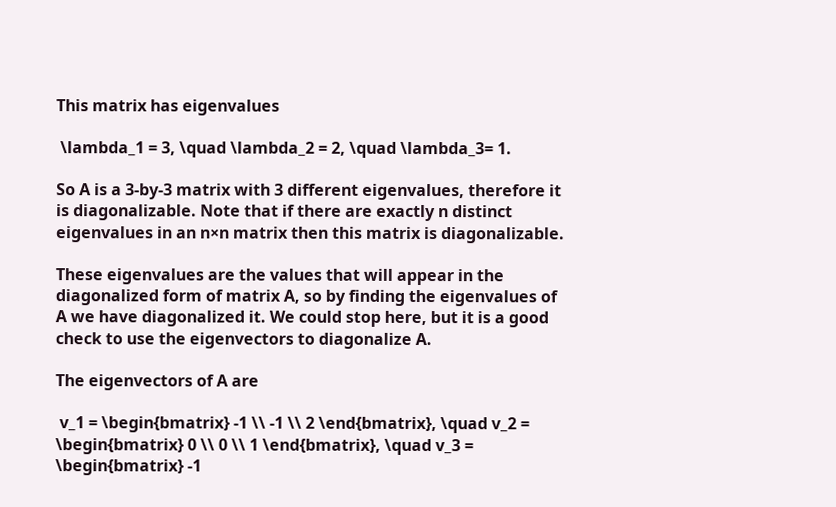This matrix has eigenvalues

 \lambda_1 = 3, \quad \lambda_2 = 2, \quad \lambda_3= 1.

So A is a 3-by-3 matrix with 3 different eigenvalues, therefore it is diagonalizable. Note that if there are exactly n distinct eigenvalues in an n×n matrix then this matrix is diagonalizable.

These eigenvalues are the values that will appear in the diagonalized form of matrix A, so by finding the eigenvalues of A we have diagonalized it. We could stop here, but it is a good check to use the eigenvectors to diagonalize A.

The eigenvectors of A are

 v_1 = \begin{bmatrix} -1 \\ -1 \\ 2 \end{bmatrix}, \quad v_2 = \begin{bmatrix} 0 \\ 0 \\ 1 \end{bmatrix}, \quad v_3 = \begin{bmatrix} -1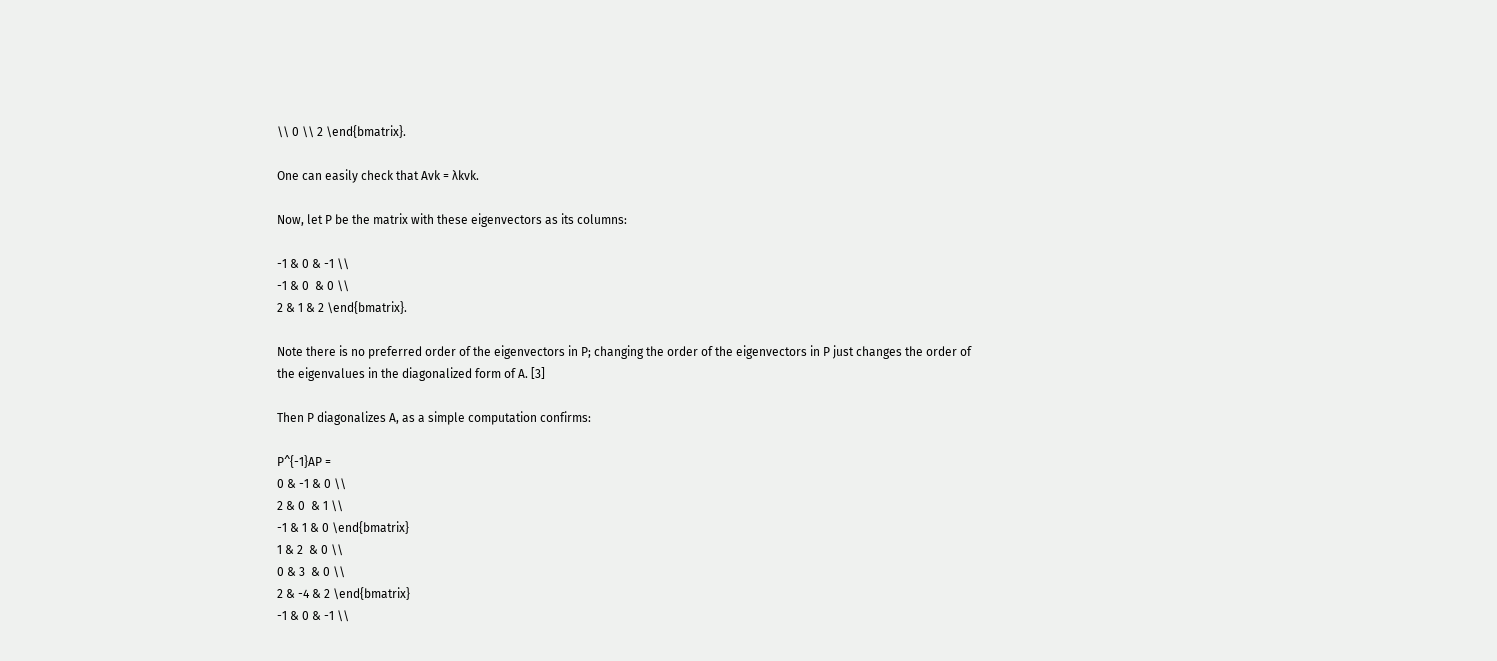\\ 0 \\ 2 \end{bmatrix}.

One can easily check that Avk = λkvk.

Now, let P be the matrix with these eigenvectors as its columns:

-1 & 0 & -1 \\
-1 & 0  & 0 \\
2 & 1 & 2 \end{bmatrix}.

Note there is no preferred order of the eigenvectors in P; changing the order of the eigenvectors in P just changes the order of the eigenvalues in the diagonalized form of A. [3]

Then P diagonalizes A, as a simple computation confirms:

P^{-1}AP =
0 & -1 & 0 \\
2 & 0  & 1 \\
-1 & 1 & 0 \end{bmatrix}
1 & 2  & 0 \\
0 & 3  & 0 \\
2 & -4 & 2 \end{bmatrix}
-1 & 0 & -1 \\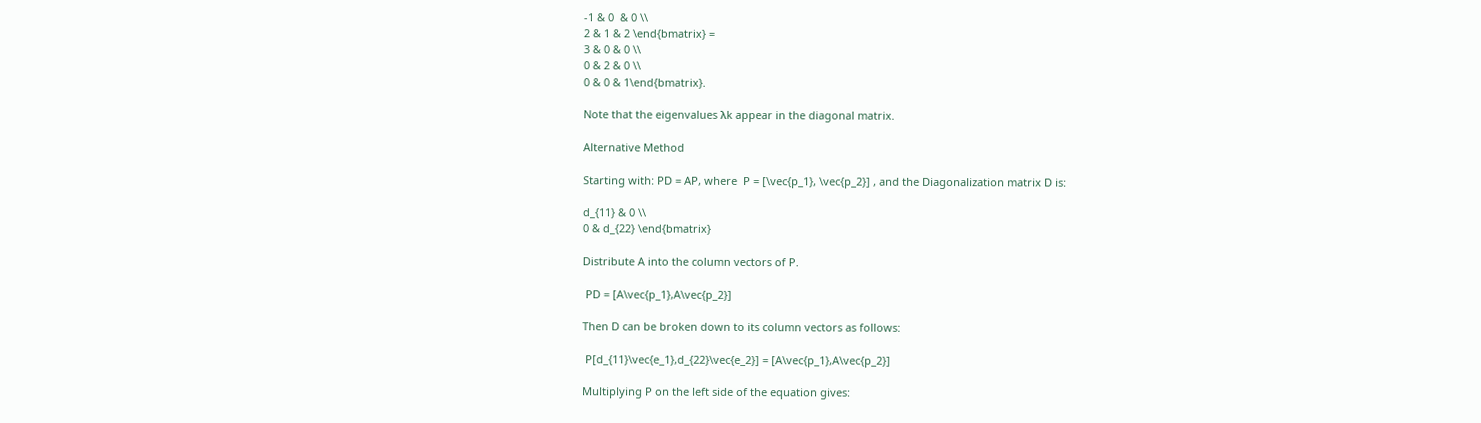-1 & 0  & 0 \\
2 & 1 & 2 \end{bmatrix} =
3 & 0 & 0 \\
0 & 2 & 0 \\
0 & 0 & 1\end{bmatrix}.

Note that the eigenvalues λk appear in the diagonal matrix.

Alternative Method

Starting with: PD = AP, where  P = [\vec{p_1}, \vec{p_2}] , and the Diagonalization matrix D is:

d_{11} & 0 \\
0 & d_{22} \end{bmatrix}

Distribute A into the column vectors of P.

 PD = [A\vec{p_1},A\vec{p_2}]

Then D can be broken down to its column vectors as follows:

 P[d_{11}\vec{e_1},d_{22}\vec{e_2}] = [A\vec{p_1},A\vec{p_2}]

Multiplying P on the left side of the equation gives: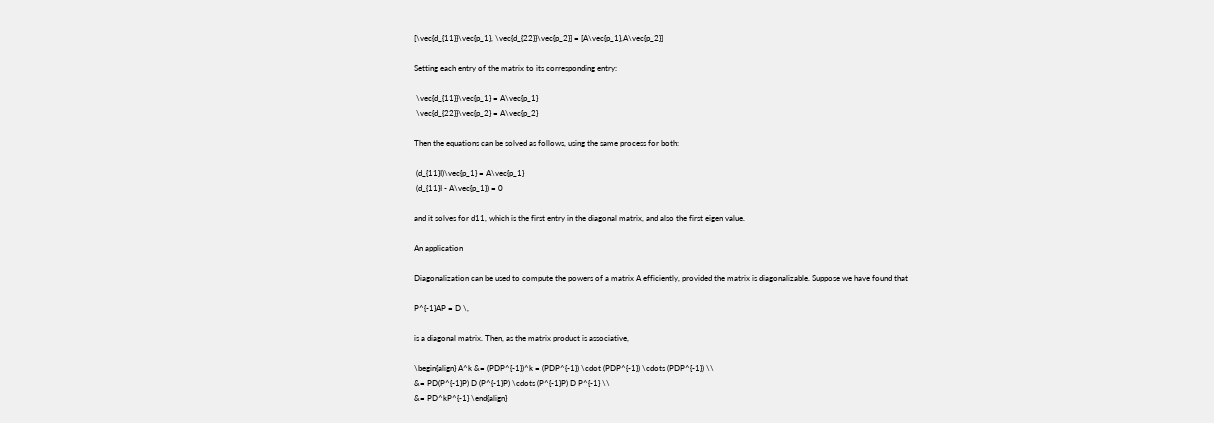[\vec{d_{11}}\vec{p_1}, \vec{d_{22}}\vec{p_2}] = [A\vec{p_1},A\vec{p_2}]

Setting each entry of the matrix to its corresponding entry:

 \vec{d_{11}}\vec{p_1} = A\vec{p_1}
 \vec{d_{22}}\vec{p_2} = A\vec{p_2}

Then the equations can be solved as follows, using the same process for both:

 (d_{11}I)\vec{p_1} = A\vec{p_1}
 (d_{11}I - A\vec{p_1}) = 0

and it solves for d11, which is the first entry in the diagonal matrix, and also the first eigen value.

An application

Diagonalization can be used to compute the powers of a matrix A efficiently, provided the matrix is diagonalizable. Suppose we have found that

P^{-1}AP = D \,

is a diagonal matrix. Then, as the matrix product is associative,

\begin{align} A^k &= (PDP^{-1})^k = (PDP^{-1}) \cdot (PDP^{-1}) \cdots (PDP^{-1}) \\
&= PD(P^{-1}P) D (P^{-1}P) \cdots (P^{-1}P) D P^{-1} \\
&= PD^kP^{-1} \end{align}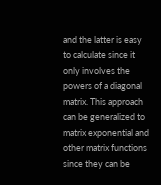and the latter is easy to calculate since it only involves the powers of a diagonal matrix. This approach can be generalized to matrix exponential and other matrix functions since they can be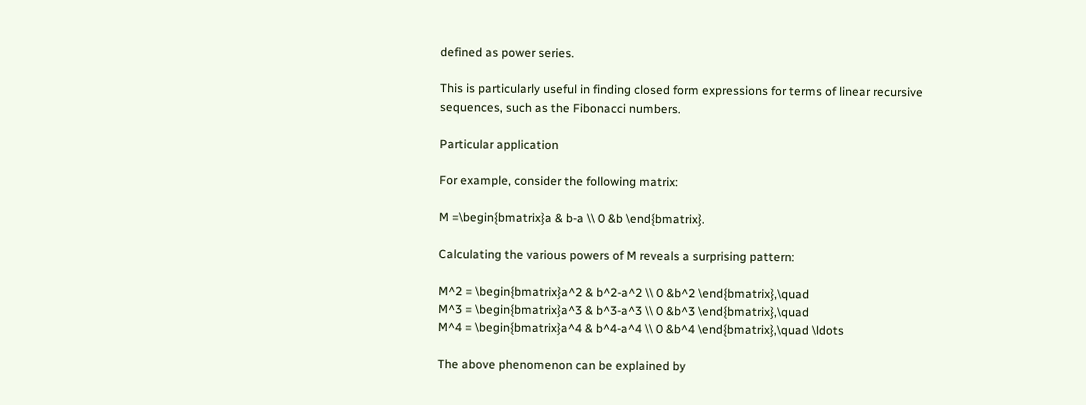defined as power series.

This is particularly useful in finding closed form expressions for terms of linear recursive sequences, such as the Fibonacci numbers.

Particular application

For example, consider the following matrix:

M =\begin{bmatrix}a & b-a \\ 0 &b \end{bmatrix}.

Calculating the various powers of M reveals a surprising pattern:

M^2 = \begin{bmatrix}a^2 & b^2-a^2 \\ 0 &b^2 \end{bmatrix},\quad
M^3 = \begin{bmatrix}a^3 & b^3-a^3 \\ 0 &b^3 \end{bmatrix},\quad
M^4 = \begin{bmatrix}a^4 & b^4-a^4 \\ 0 &b^4 \end{bmatrix},\quad \ldots

The above phenomenon can be explained by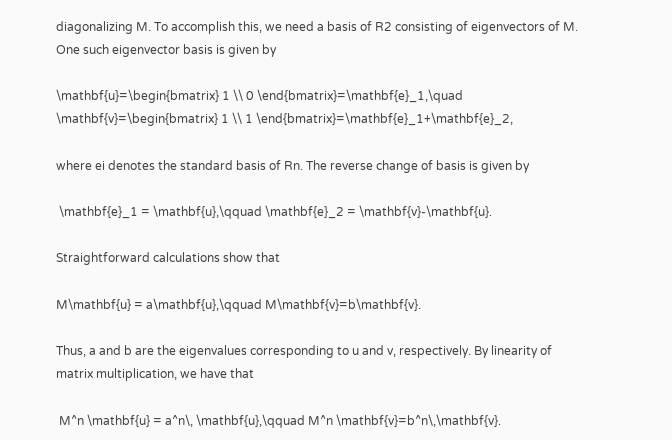diagonalizing M. To accomplish this, we need a basis of R2 consisting of eigenvectors of M. One such eigenvector basis is given by

\mathbf{u}=\begin{bmatrix} 1 \\ 0 \end{bmatrix}=\mathbf{e}_1,\quad
\mathbf{v}=\begin{bmatrix} 1 \\ 1 \end{bmatrix}=\mathbf{e}_1+\mathbf{e}_2,

where ei denotes the standard basis of Rn. The reverse change of basis is given by

 \mathbf{e}_1 = \mathbf{u},\qquad \mathbf{e}_2 = \mathbf{v}-\mathbf{u}.

Straightforward calculations show that

M\mathbf{u} = a\mathbf{u},\qquad M\mathbf{v}=b\mathbf{v}.

Thus, a and b are the eigenvalues corresponding to u and v, respectively. By linearity of matrix multiplication, we have that

 M^n \mathbf{u} = a^n\, \mathbf{u},\qquad M^n \mathbf{v}=b^n\,\mathbf{v}.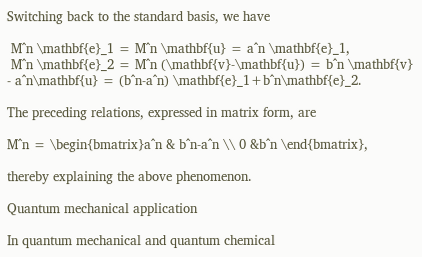Switching back to the standard basis, we have

 M^n \mathbf{e}_1 = M^n \mathbf{u} = a^n \mathbf{e}_1,
 M^n \mathbf{e}_2 = M^n (\mathbf{v}-\mathbf{u}) = b^n \mathbf{v} - a^n\mathbf{u} = (b^n-a^n) \mathbf{e}_1+b^n\mathbf{e}_2.

The preceding relations, expressed in matrix form, are

M^n = \begin{bmatrix}a^n & b^n-a^n \\ 0 &b^n \end{bmatrix},

thereby explaining the above phenomenon.

Quantum mechanical application

In quantum mechanical and quantum chemical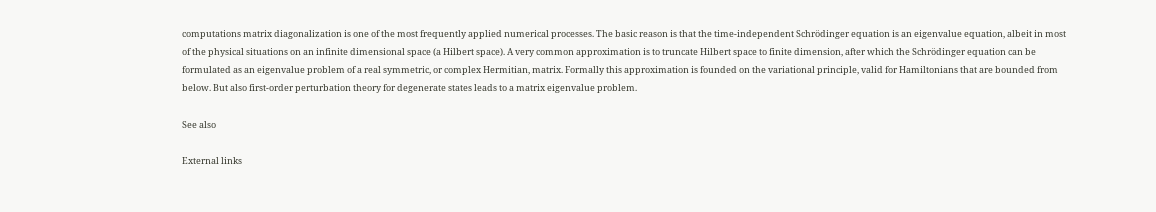computations matrix diagonalization is one of the most frequently applied numerical processes. The basic reason is that the time-independent Schrödinger equation is an eigenvalue equation, albeit in most of the physical situations on an infinite dimensional space (a Hilbert space). A very common approximation is to truncate Hilbert space to finite dimension, after which the Schrödinger equation can be formulated as an eigenvalue problem of a real symmetric, or complex Hermitian, matrix. Formally this approximation is founded on the variational principle, valid for Hamiltonians that are bounded from below. But also first-order perturbation theory for degenerate states leads to a matrix eigenvalue problem.

See also

External links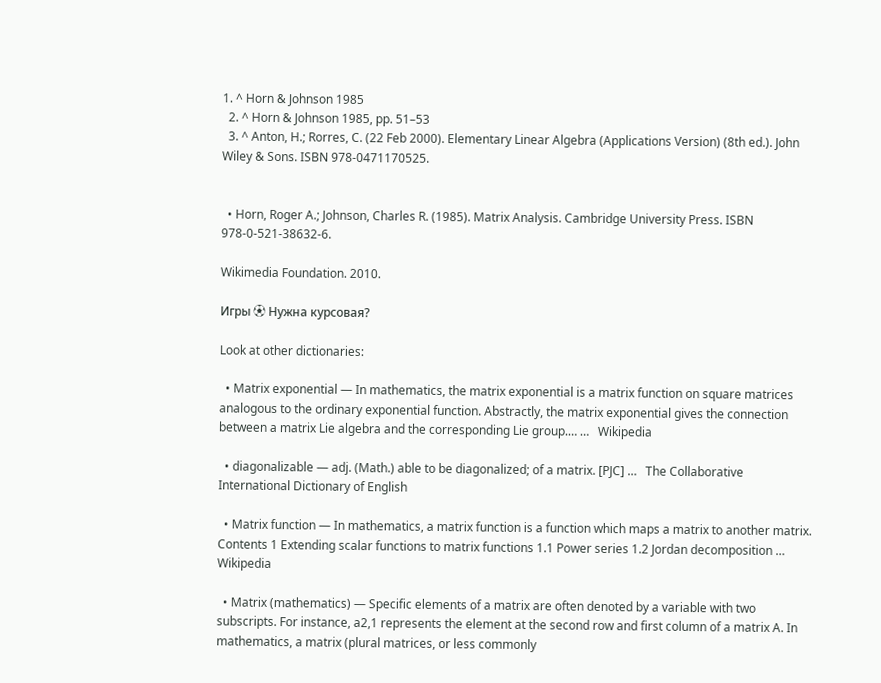1. ^ Horn & Johnson 1985
  2. ^ Horn & Johnson 1985, pp. 51–53
  3. ^ Anton, H.; Rorres, C. (22 Feb 2000). Elementary Linear Algebra (Applications Version) (8th ed.). John Wiley & Sons. ISBN 978-0471170525.


  • Horn, Roger A.; Johnson, Charles R. (1985). Matrix Analysis. Cambridge University Press. ISBN 978-0-521-38632-6.

Wikimedia Foundation. 2010.

Игры ⚽ Нужна курсовая?

Look at other dictionaries:

  • Matrix exponential — In mathematics, the matrix exponential is a matrix function on square matrices analogous to the ordinary exponential function. Abstractly, the matrix exponential gives the connection between a matrix Lie algebra and the corresponding Lie group.… …   Wikipedia

  • diagonalizable — adj. (Math.) able to be diagonalized; of a matrix. [PJC] …   The Collaborative International Dictionary of English

  • Matrix function — In mathematics, a matrix function is a function which maps a matrix to another matrix. Contents 1 Extending scalar functions to matrix functions 1.1 Power series 1.2 Jordan decomposition …   Wikipedia

  • Matrix (mathematics) — Specific elements of a matrix are often denoted by a variable with two subscripts. For instance, a2,1 represents the element at the second row and first column of a matrix A. In mathematics, a matrix (plural matrices, or less commonly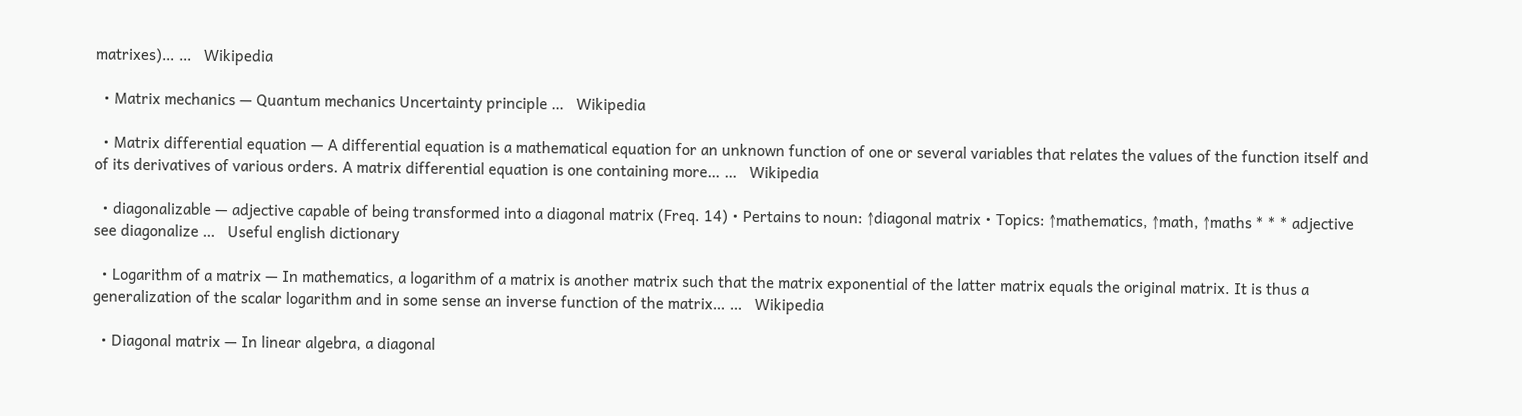matrixes)… …   Wikipedia

  • Matrix mechanics — Quantum mechanics Uncertainty principle …   Wikipedia

  • Matrix differential equation — A differential equation is a mathematical equation for an unknown function of one or several variables that relates the values of the function itself and of its derivatives of various orders. A matrix differential equation is one containing more… …   Wikipedia

  • diagonalizable — adjective capable of being transformed into a diagonal matrix (Freq. 14) • Pertains to noun: ↑diagonal matrix • Topics: ↑mathematics, ↑math, ↑maths * * * adjective see diagonalize …   Useful english dictionary

  • Logarithm of a matrix — In mathematics, a logarithm of a matrix is another matrix such that the matrix exponential of the latter matrix equals the original matrix. It is thus a generalization of the scalar logarithm and in some sense an inverse function of the matrix… …   Wikipedia

  • Diagonal matrix — In linear algebra, a diagonal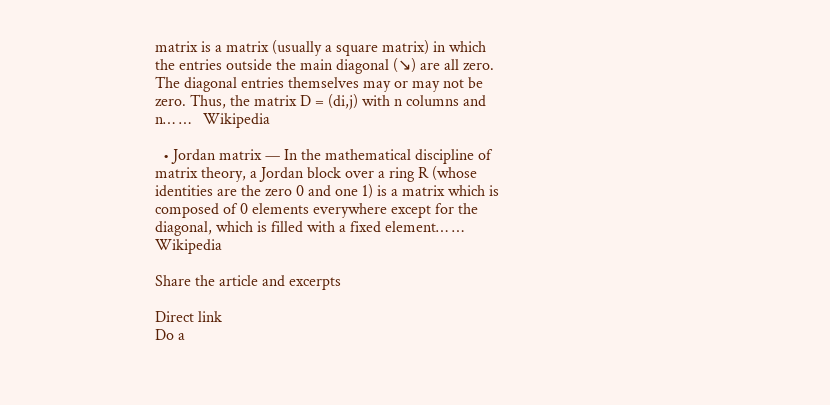matrix is a matrix (usually a square matrix) in which the entries outside the main diagonal (↘) are all zero. The diagonal entries themselves may or may not be zero. Thus, the matrix D = (di,j) with n columns and n… …   Wikipedia

  • Jordan matrix — In the mathematical discipline of matrix theory, a Jordan block over a ring R (whose identities are the zero 0 and one 1) is a matrix which is composed of 0 elements everywhere except for the diagonal, which is filled with a fixed element… …   Wikipedia

Share the article and excerpts

Direct link
Do a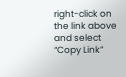right-click on the link above
and select “Copy Link”